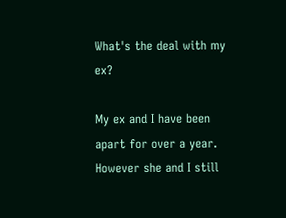What's the deal with my ex?

My ex and I have been apart for over a year. However she and I still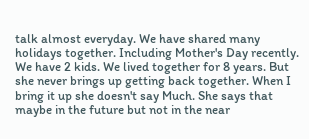talk almost everyday. We have shared many holidays together. Including Mother's Day recently. We have 2 kids. We lived together for 8 years. But she never brings up getting back together. When I bring it up she doesn't say Much. She says that maybe in the future but not in the near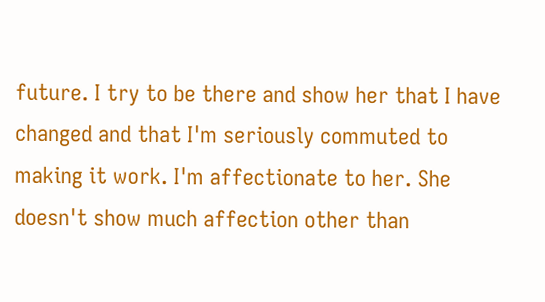future. I try to be there and show her that I have changed and that I'm seriously commuted to making it work. I'm affectionate to her. She doesn't show much affection other than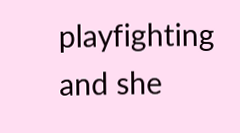playfighting and she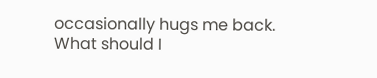occasionally hugs me back. What should I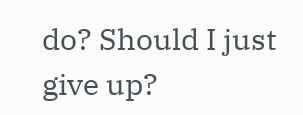do? Should I just give up?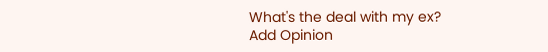What's the deal with my ex?
Add Opinion